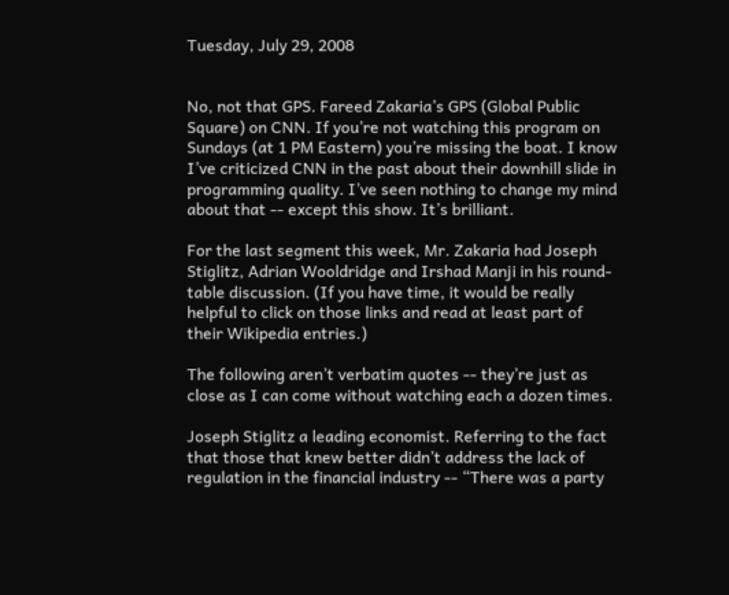Tuesday, July 29, 2008


No, not that GPS. Fareed Zakaria’s GPS (Global Public Square) on CNN. If you’re not watching this program on Sundays (at 1 PM Eastern) you’re missing the boat. I know I’ve criticized CNN in the past about their downhill slide in programming quality. I’ve seen nothing to change my mind about that -- except this show. It’s brilliant.

For the last segment this week, Mr. Zakaria had Joseph Stiglitz, Adrian Wooldridge and Irshad Manji in his round-table discussion. (If you have time, it would be really helpful to click on those links and read at least part of their Wikipedia entries.)

The following aren’t verbatim quotes -- they’re just as close as I can come without watching each a dozen times.

Joseph Stiglitz a leading economist. Referring to the fact that those that knew better didn’t address the lack of regulation in the financial industry -- “There was a party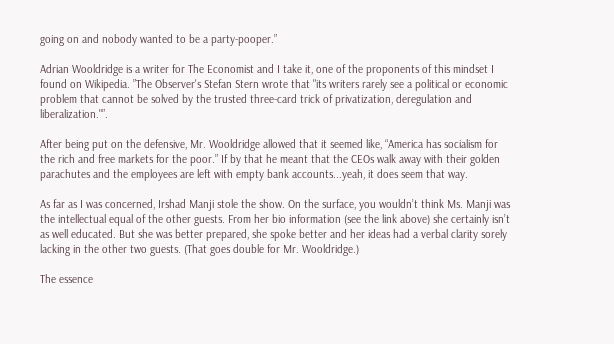going on and nobody wanted to be a party-pooper.”

Adrian Wooldridge is a writer for The Economist and I take it, one of the proponents of this mindset I found on Wikipedia. ”The Observer's Stefan Stern wrote that "its writers rarely see a political or economic problem that cannot be solved by the trusted three-card trick of privatization, deregulation and liberalization."”.

After being put on the defensive, Mr. Wooldridge allowed that it seemed like, “America has socialism for the rich and free markets for the poor.” If by that he meant that the CEOs walk away with their golden parachutes and the employees are left with empty bank accounts...yeah, it does seem that way.

As far as I was concerned, Irshad Manji stole the show. On the surface, you wouldn’t think Ms. Manji was the intellectual equal of the other guests. From her bio information (see the link above) she certainly isn’t as well educated. But she was better prepared, she spoke better and her ideas had a verbal clarity sorely lacking in the other two guests. (That goes double for Mr. Wooldridge.)

The essence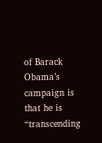of Barack Obama’s campaign is that he is “transcending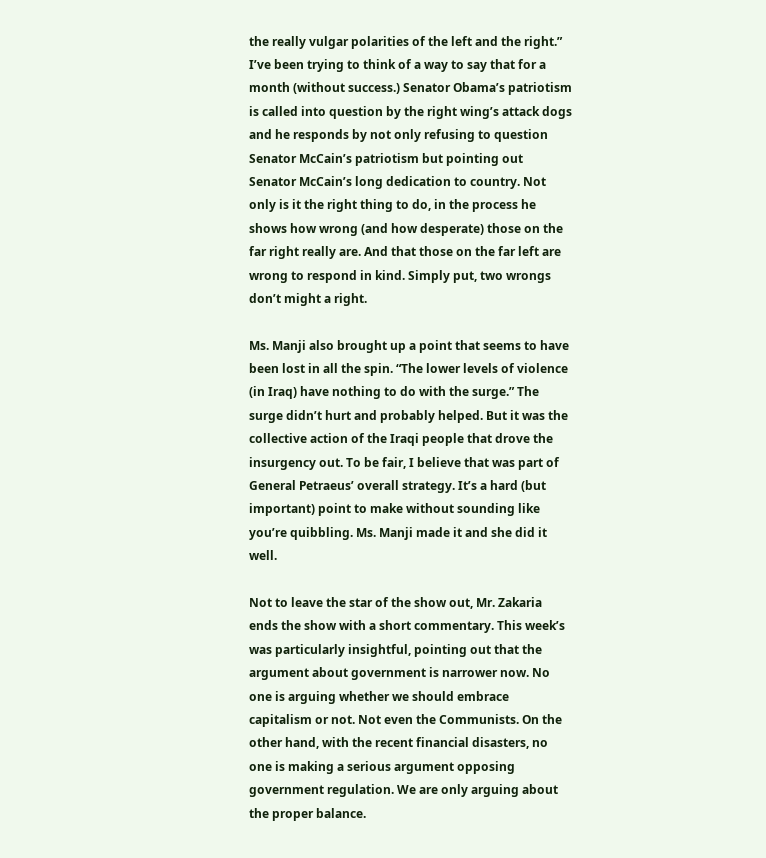the really vulgar polarities of the left and the right.” I’ve been trying to think of a way to say that for a month (without success.) Senator Obama’s patriotism is called into question by the right wing’s attack dogs and he responds by not only refusing to question Senator McCain’s patriotism but pointing out Senator McCain’s long dedication to country. Not only is it the right thing to do, in the process he shows how wrong (and how desperate) those on the far right really are. And that those on the far left are wrong to respond in kind. Simply put, two wrongs don’t might a right.

Ms. Manji also brought up a point that seems to have been lost in all the spin. “The lower levels of violence (in Iraq) have nothing to do with the surge.” The surge didn’t hurt and probably helped. But it was the collective action of the Iraqi people that drove the insurgency out. To be fair, I believe that was part of General Petraeus’ overall strategy. It’s a hard (but important) point to make without sounding like you’re quibbling. Ms. Manji made it and she did it well.

Not to leave the star of the show out, Mr. Zakaria ends the show with a short commentary. This week’s was particularly insightful, pointing out that the argument about government is narrower now. No one is arguing whether we should embrace capitalism or not. Not even the Communists. On the other hand, with the recent financial disasters, no one is making a serious argument opposing government regulation. We are only arguing about the proper balance.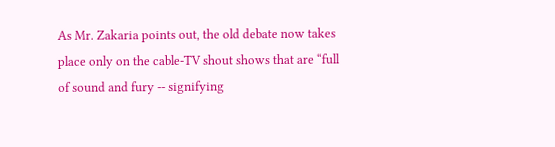As Mr. Zakaria points out, the old debate now takes place only on the cable-TV shout shows that are “full of sound and fury -- signifying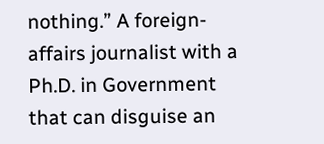nothing.” A foreign-affairs journalist with a Ph.D. in Government that can disguise an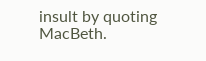insult by quoting MacBeth.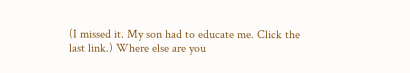(I missed it. My son had to educate me. Click the last link.) Where else are you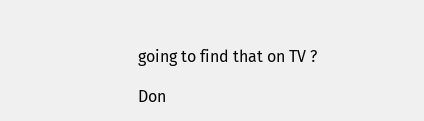going to find that on TV ?

Don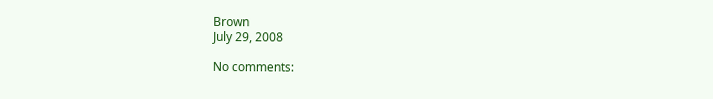Brown
July 29, 2008

No comments: